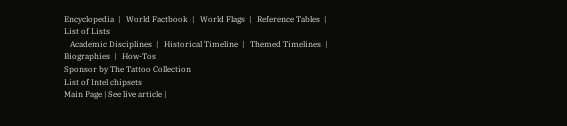Encyclopedia  |   World Factbook  |   World Flags  |   Reference Tables  |   List of Lists
   Academic Disciplines  |   Historical Timeline  |   Themed Timelines  |   Biographies  |   How-Tos
Sponsor by The Tattoo Collection
List of Intel chipsets
Main Page | See live article |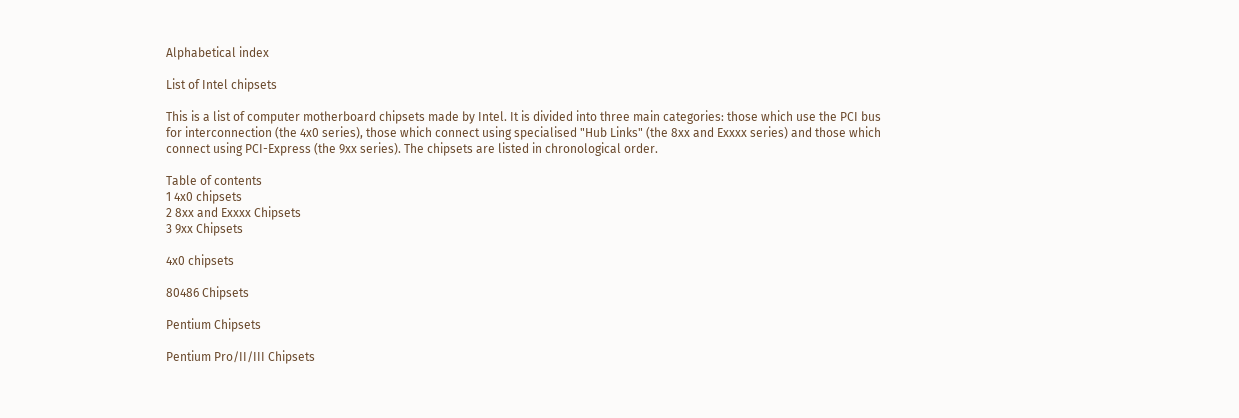Alphabetical index

List of Intel chipsets

This is a list of computer motherboard chipsets made by Intel. It is divided into three main categories: those which use the PCI bus for interconnection (the 4x0 series), those which connect using specialised "Hub Links" (the 8xx and Exxxx series) and those which connect using PCI-Express (the 9xx series). The chipsets are listed in chronological order.

Table of contents
1 4x0 chipsets
2 8xx and Exxxx Chipsets
3 9xx Chipsets

4x0 chipsets

80486 Chipsets

Pentium Chipsets

Pentium Pro/II/III Chipsets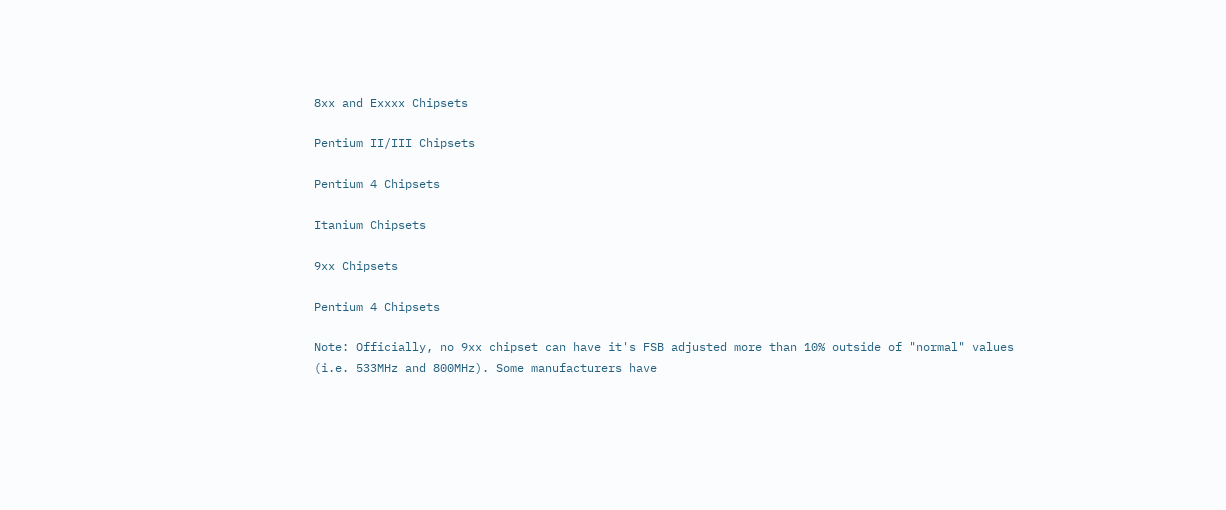8xx and Exxxx Chipsets

Pentium II/III Chipsets

Pentium 4 Chipsets

Itanium Chipsets

9xx Chipsets

Pentium 4 Chipsets

Note: Officially, no 9xx chipset can have it's FSB adjusted more than 10% outside of "normal" values (i.e. 533MHz and 800MHz). Some manufacturers have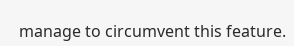manage to circumvent this feature.